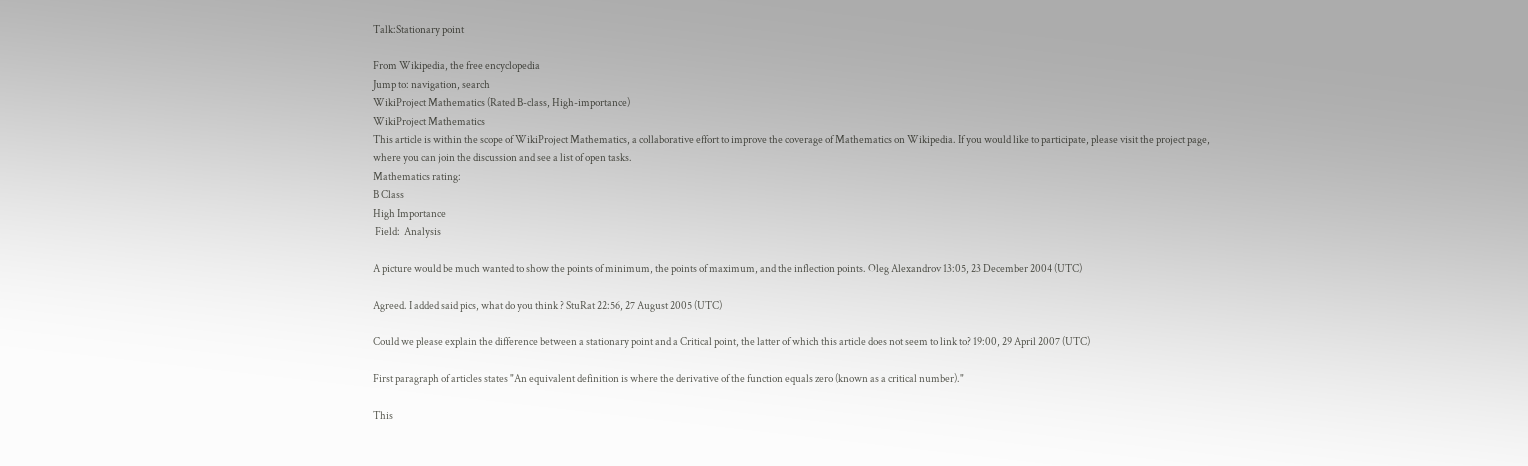Talk:Stationary point

From Wikipedia, the free encyclopedia
Jump to: navigation, search
WikiProject Mathematics (Rated B-class, High-importance)
WikiProject Mathematics
This article is within the scope of WikiProject Mathematics, a collaborative effort to improve the coverage of Mathematics on Wikipedia. If you would like to participate, please visit the project page, where you can join the discussion and see a list of open tasks.
Mathematics rating:
B Class
High Importance
 Field:  Analysis

A picture would be much wanted to show the points of minimum, the points of maximum, and the inflection points. Oleg Alexandrov 13:05, 23 December 2004 (UTC)

Agreed. I added said pics, what do you think ? StuRat 22:56, 27 August 2005 (UTC)

Could we please explain the difference between a stationary point and a Critical point, the latter of which this article does not seem to link to? 19:00, 29 April 2007 (UTC)

First paragraph of articles states "An equivalent definition is where the derivative of the function equals zero (known as a critical number)."

This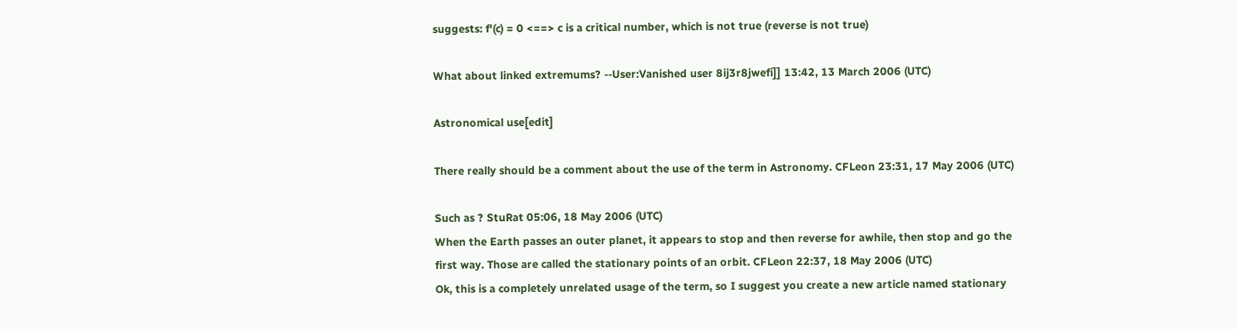suggests: f'(c) = 0 <==> c is a critical number, which is not true (reverse is not true)

What about linked extremums? --User:Vanished user 8ij3r8jwefi]] 13:42, 13 March 2006 (UTC)

Astronomical use[edit]

There really should be a comment about the use of the term in Astronomy. CFLeon 23:31, 17 May 2006 (UTC)

Such as ? StuRat 05:06, 18 May 2006 (UTC)
When the Earth passes an outer planet, it appears to stop and then reverse for awhile, then stop and go the first way. Those are called the stationary points of an orbit. CFLeon 22:37, 18 May 2006 (UTC)
Ok, this is a completely unrelated usage of the term, so I suggest you create a new article named stationary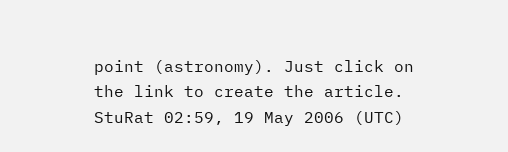point (astronomy). Just click on the link to create the article. StuRat 02:59, 19 May 2006 (UTC)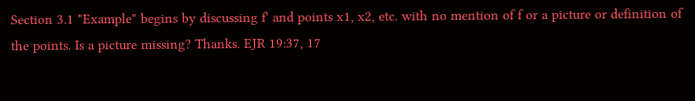Section 3.1 "Example" begins by discussing f' and points x1, x2, etc. with no mention of f or a picture or definition of the points. Is a picture missing? Thanks. EJR 19:37, 17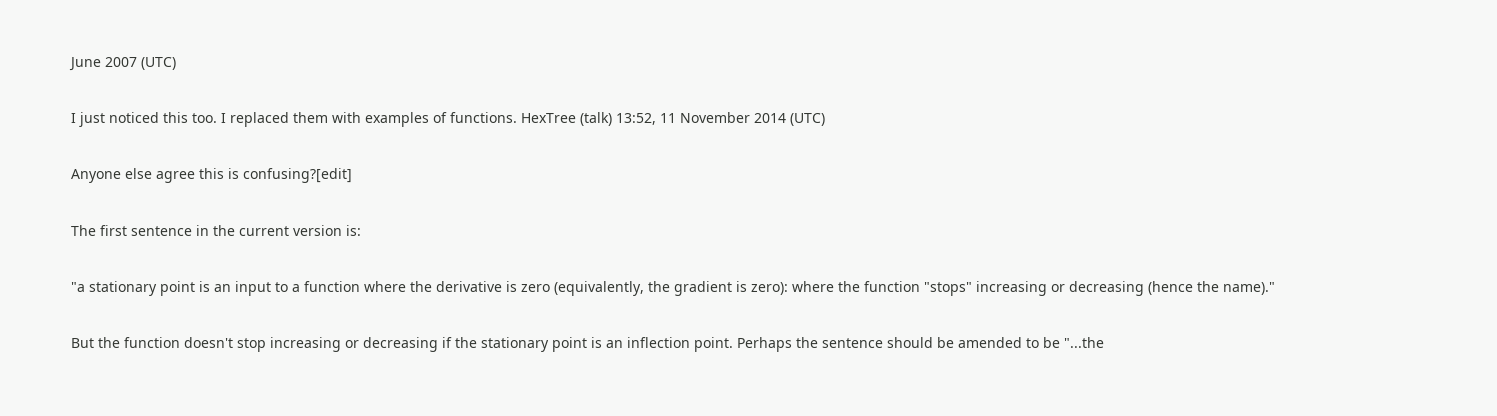June 2007 (UTC)

I just noticed this too. I replaced them with examples of functions. HexTree (talk) 13:52, 11 November 2014 (UTC)

Anyone else agree this is confusing?[edit]

The first sentence in the current version is:

"a stationary point is an input to a function where the derivative is zero (equivalently, the gradient is zero): where the function "stops" increasing or decreasing (hence the name)."

But the function doesn't stop increasing or decreasing if the stationary point is an inflection point. Perhaps the sentence should be amended to be "...the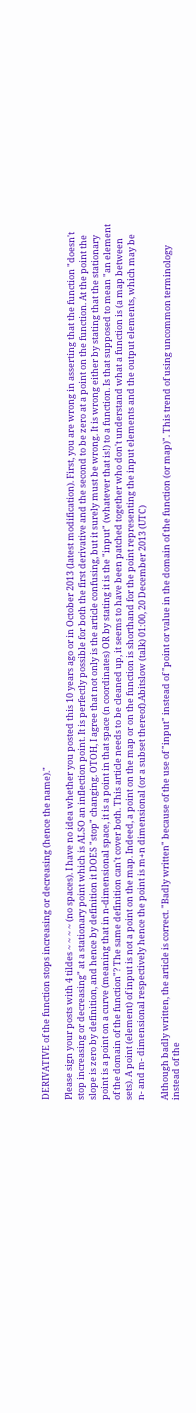DERIVATIVE of the function stops increasing or decreasing (hence the name)."

Please sign your posts with 4 tildes ~ ~ ~ ~ (no spaces). I have no idea whether you posted this 10 years ago or in October 2013 (latest modification). First, you are wrong in asserting that the function "doesn't stop increasing or decreasing" at a stationary point which is ALSO an inflection point. It is perfectly possible for both the first derivative and the second to be zero at a point on the function. At the point the slope is zero by definition, and hence by definition it DOES "stop" changing. OTOH, I agree that not only is the article confusing, but it surely must be wrong. It is wrong either by stating that the stationary point is a point on a curve (meaning that in n-dimensional space, it is a point in that space (n coordinates) OR by stating it is the "input" (whatever that is!) to a function. Is that supposed to mean "an element of the domain of the function"? The same definition can't cover both. This article needs to be cleaned up, it seems to have been patched together who don't understand what a function is (a map between sets). A point (element) of input is not a point on the map. Indeed, a point on the map or on the function is shorthand for the point representing the input elements and the output elements, which may be n- and m- dimensional respectively hence the point is m+n dimensional (or a subset thereof).Abitslow (talk) 01:00, 20 December 2013 (UTC)

Although badly written, the article is correct. "Badly written" because of the use of "input" instead of "point or value in the domain of the function (or map)". This trend of using uncommon terminology instead of the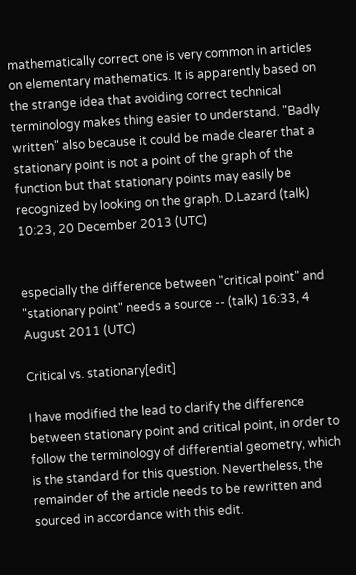mathematically correct one is very common in articles on elementary mathematics. It is apparently based on the strange idea that avoiding correct technical terminology makes thing easier to understand. "Badly written" also because it could be made clearer that a stationary point is not a point of the graph of the function but that stationary points may easily be recognized by looking on the graph. D.Lazard (talk) 10:23, 20 December 2013 (UTC)


especially the difference between "critical point" and "stationary point" needs a source -- (talk) 16:33, 4 August 2011 (UTC)

Critical vs. stationary[edit]

I have modified the lead to clarify the difference between stationary point and critical point, in order to follow the terminology of differential geometry, which is the standard for this question. Nevertheless, the remainder of the article needs to be rewritten and sourced in accordance with this edit.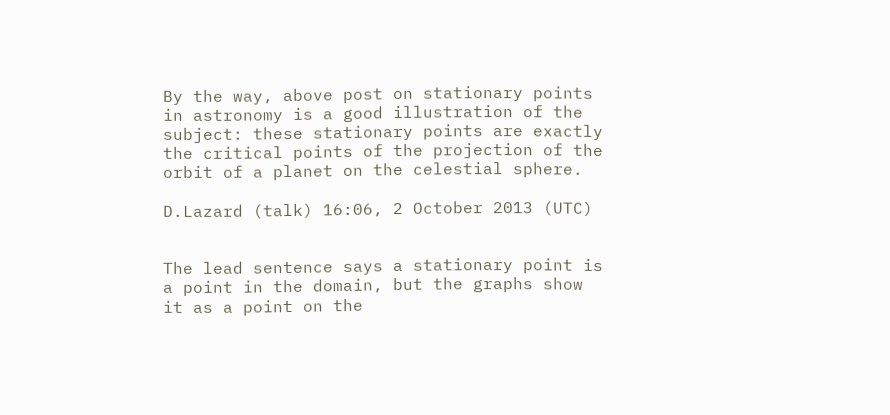By the way, above post on stationary points in astronomy is a good illustration of the subject: these stationary points are exactly the critical points of the projection of the orbit of a planet on the celestial sphere.

D.Lazard (talk) 16:06, 2 October 2013 (UTC)


The lead sentence says a stationary point is a point in the domain, but the graphs show it as a point on the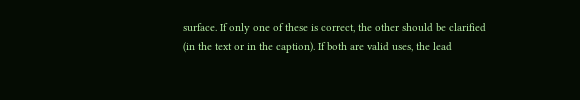surface. If only one of these is correct, the other should be clarified (in the text or in the caption). If both are valid uses, the lead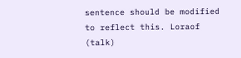sentence should be modified to reflect this. Loraof (talk)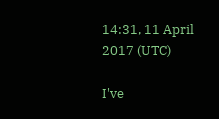14:31, 11 April 2017 (UTC)

I've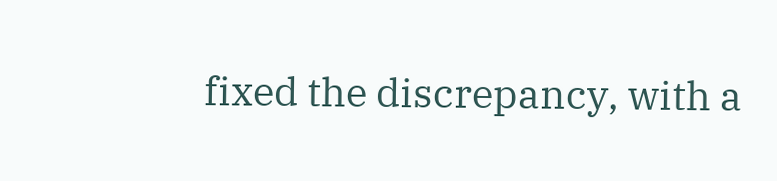fixed the discrepancy, with a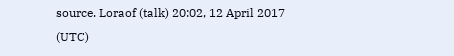source. Loraof (talk) 20:02, 12 April 2017 (UTC)